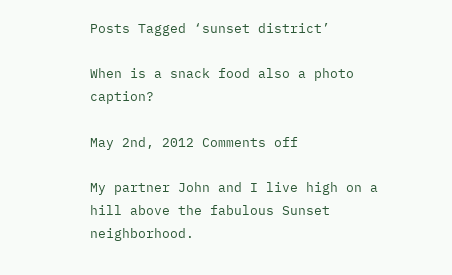Posts Tagged ‘sunset district’

When is a snack food also a photo caption?

May 2nd, 2012 Comments off

My partner John and I live high on a hill above the fabulous Sunset neighborhood.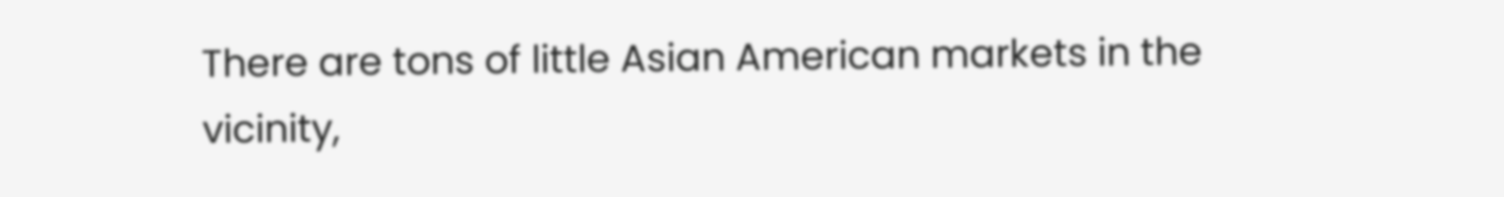There are tons of little Asian American markets in the vicinity,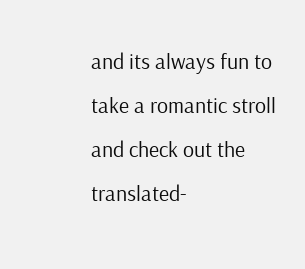and its always fun to take a romantic stroll and check out the translated-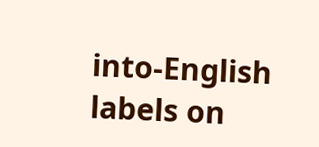into-English labels on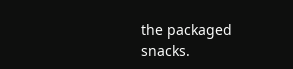the packaged snacks.